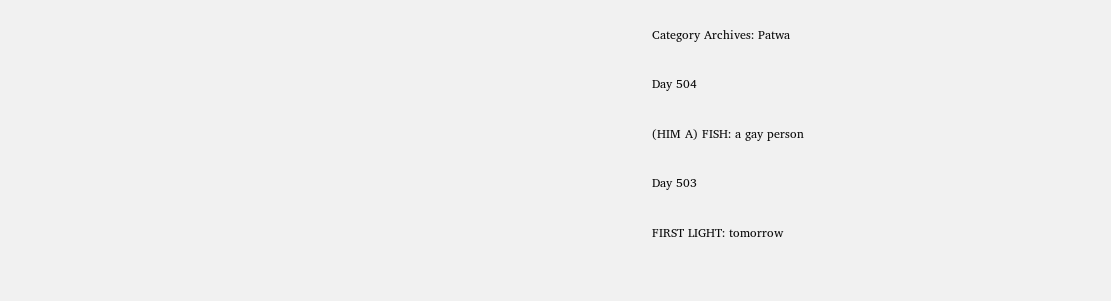Category Archives: Patwa

Day 504

(HIM A) FISH: a gay person

Day 503

FIRST LIGHT: tomorrow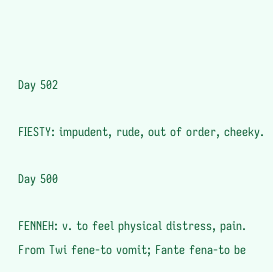Day 502

FIESTY: impudent, rude, out of order, cheeky.

Day 500

FENNEH: v. to feel physical distress, pain. From Twi fene-to vomit; Fante fena-to be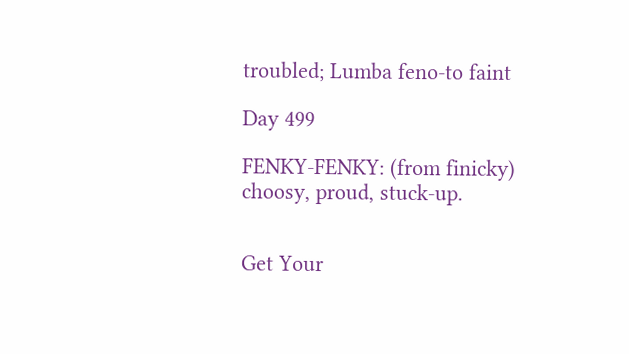troubled; Lumba feno-to faint

Day 499

FENKY-FENKY: (from finicky) choosy, proud, stuck-up.


Get Your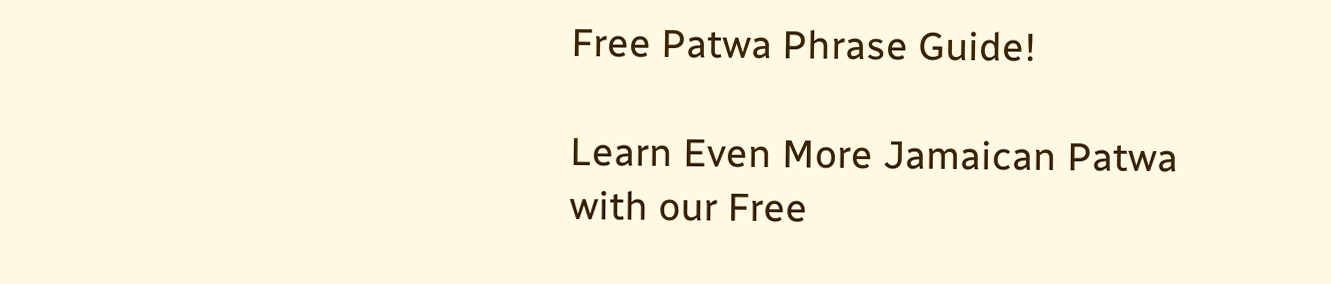Free Patwa Phrase Guide!

Learn Even More Jamaican Patwa with our Free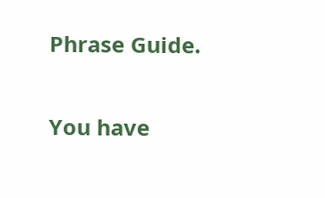Phrase Guide.

You have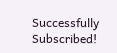Successfully Subscribed!